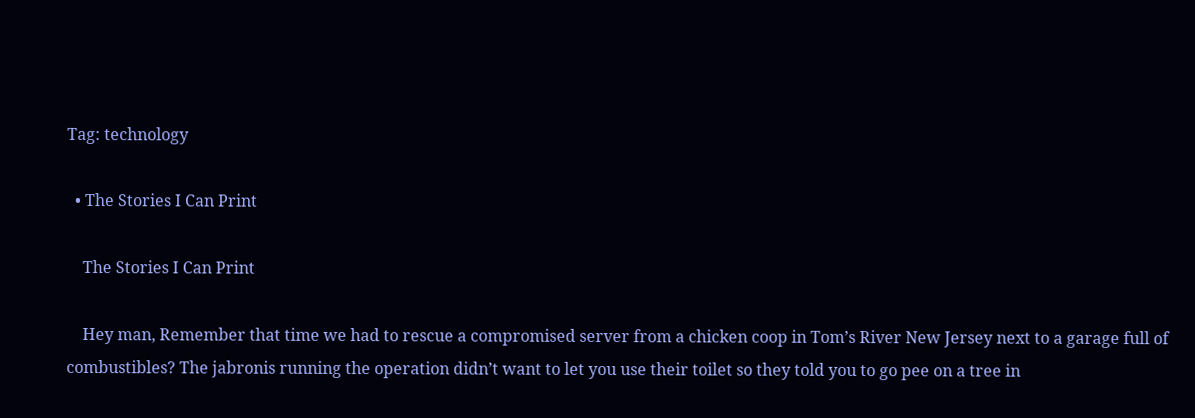Tag: technology

  • The Stories I Can Print

    The Stories I Can Print

    Hey man, Remember that time we had to rescue a compromised server from a chicken coop in Tom’s River New Jersey next to a garage full of combustibles? The jabronis running the operation didn’t want to let you use their toilet so they told you to go pee on a tree in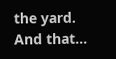the yard. And that…